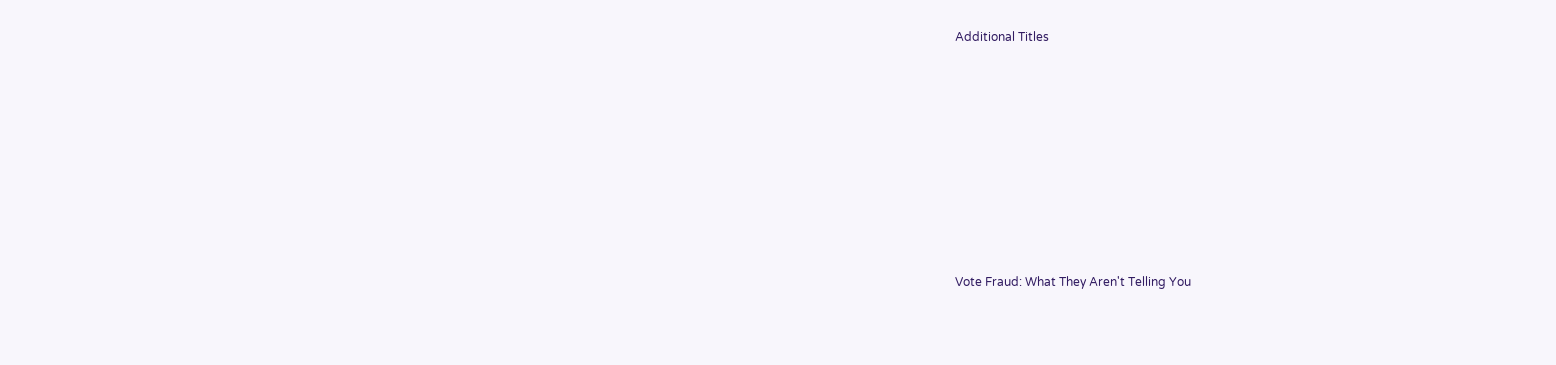Additional Titles









Vote Fraud: What They Aren't Telling You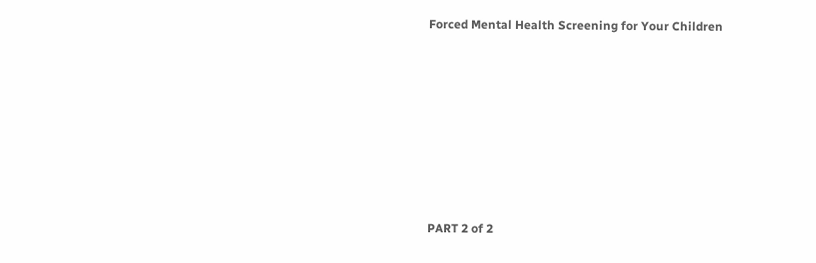Forced Mental Health Screening for Your Children










PART 2 of 2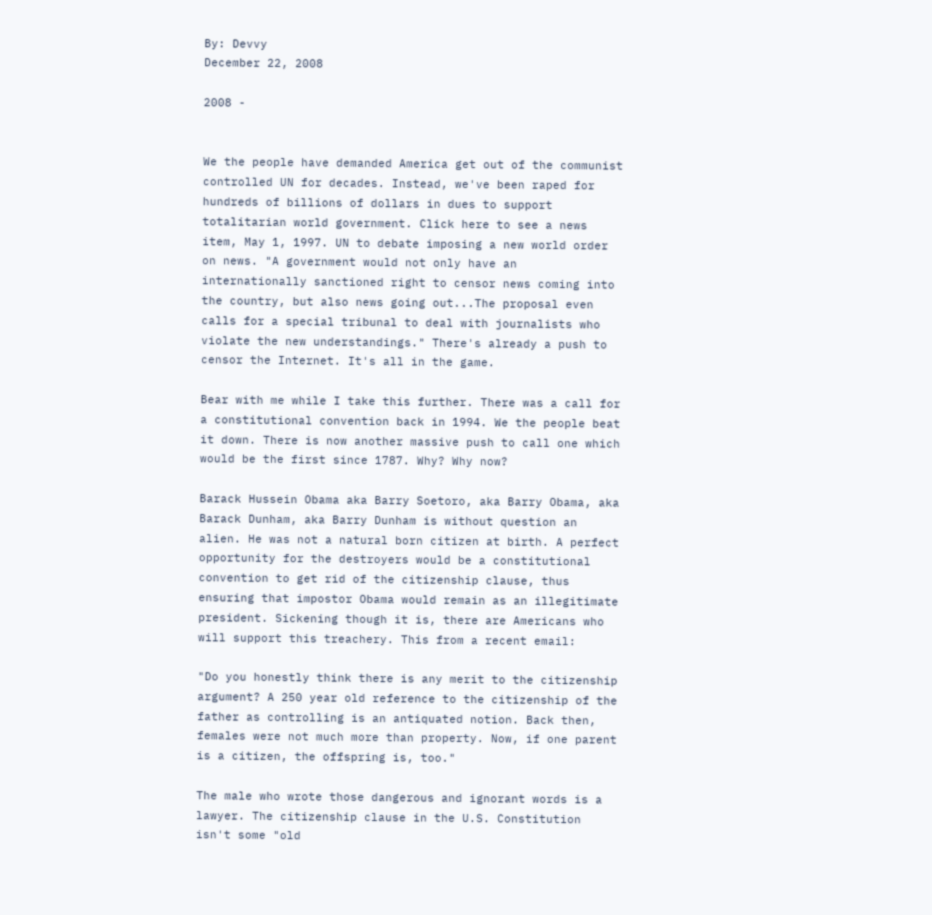By: Devvy
December 22, 2008

2008 -


We the people have demanded America get out of the communist controlled UN for decades. Instead, we've been raped for hundreds of billions of dollars in dues to support totalitarian world government. Click here to see a news item, May 1, 1997. UN to debate imposing a new world order on news. "A government would not only have an internationally sanctioned right to censor news coming into the country, but also news going out...The proposal even calls for a special tribunal to deal with journalists who violate the new understandings." There's already a push to censor the Internet. It's all in the game.

Bear with me while I take this further. There was a call for a constitutional convention back in 1994. We the people beat it down. There is now another massive push to call one which would be the first since 1787. Why? Why now?

Barack Hussein Obama aka Barry Soetoro, aka Barry Obama, aka Barack Dunham, aka Barry Dunham is without question an alien. He was not a natural born citizen at birth. A perfect opportunity for the destroyers would be a constitutional convention to get rid of the citizenship clause, thus ensuring that impostor Obama would remain as an illegitimate president. Sickening though it is, there are Americans who will support this treachery. This from a recent email:

"Do you honestly think there is any merit to the citizenship argument? A 250 year old reference to the citizenship of the father as controlling is an antiquated notion. Back then, females were not much more than property. Now, if one parent is a citizen, the offspring is, too."

The male who wrote those dangerous and ignorant words is a lawyer. The citizenship clause in the U.S. Constitution isn't some "old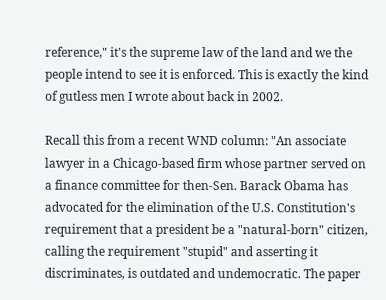reference," it's the supreme law of the land and we the people intend to see it is enforced. This is exactly the kind of gutless men I wrote about back in 2002.

Recall this from a recent WND column: "An associate lawyer in a Chicago-based firm whose partner served on a finance committee for then-Sen. Barack Obama has advocated for the elimination of the U.S. Constitution's requirement that a president be a "natural-born" citizen, calling the requirement "stupid" and asserting it discriminates, is outdated and undemocratic. The paper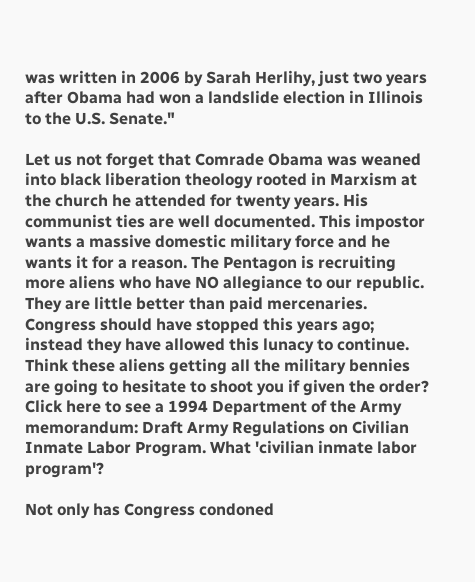was written in 2006 by Sarah Herlihy, just two years after Obama had won a landslide election in Illinois to the U.S. Senate."

Let us not forget that Comrade Obama was weaned into black liberation theology rooted in Marxism at the church he attended for twenty years. His communist ties are well documented. This impostor wants a massive domestic military force and he wants it for a reason. The Pentagon is recruiting more aliens who have NO allegiance to our republic. They are little better than paid mercenaries. Congress should have stopped this years ago; instead they have allowed this lunacy to continue. Think these aliens getting all the military bennies are going to hesitate to shoot you if given the order? Click here to see a 1994 Department of the Army memorandum: Draft Army Regulations on Civilian Inmate Labor Program. What 'civilian inmate labor program'?

Not only has Congress condoned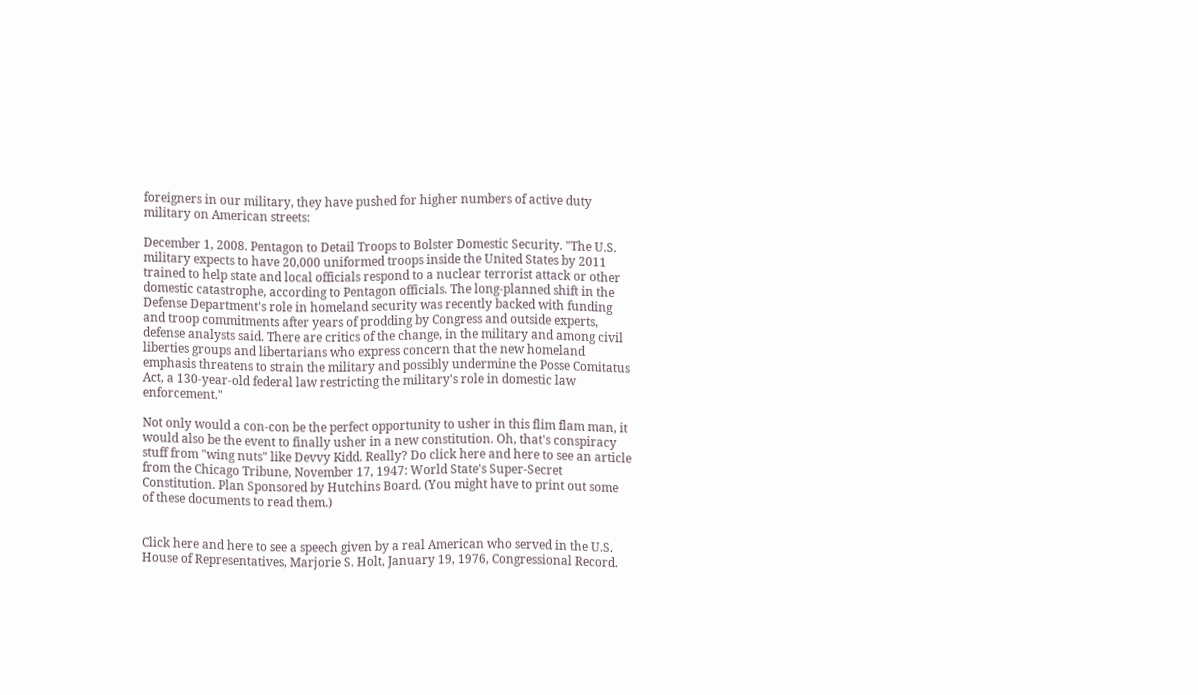foreigners in our military, they have pushed for higher numbers of active duty military on American streets:

December 1, 2008. Pentagon to Detail Troops to Bolster Domestic Security. "The U.S. military expects to have 20,000 uniformed troops inside the United States by 2011 trained to help state and local officials respond to a nuclear terrorist attack or other domestic catastrophe, according to Pentagon officials. The long-planned shift in the Defense Department's role in homeland security was recently backed with funding and troop commitments after years of prodding by Congress and outside experts, defense analysts said. There are critics of the change, in the military and among civil liberties groups and libertarians who express concern that the new homeland emphasis threatens to strain the military and possibly undermine the Posse Comitatus Act, a 130-year-old federal law restricting the military's role in domestic law enforcement."

Not only would a con-con be the perfect opportunity to usher in this flim flam man, it would also be the event to finally usher in a new constitution. Oh, that's conspiracy stuff from "wing nuts" like Devvy Kidd. Really? Do click here and here to see an article from the Chicago Tribune, November 17, 1947: World State's Super-Secret Constitution. Plan Sponsored by Hutchins Board. (You might have to print out some of these documents to read them.)


Click here and here to see a speech given by a real American who served in the U.S. House of Representatives, Marjorie S. Holt, January 19, 1976, Congressional Record.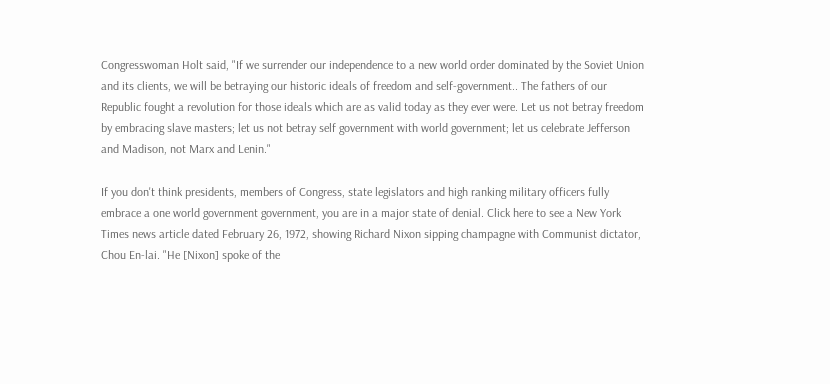Congresswoman Holt said, "If we surrender our independence to a new world order dominated by the Soviet Union and its clients, we will be betraying our historic ideals of freedom and self-government.. The fathers of our Republic fought a revolution for those ideals which are as valid today as they ever were. Let us not betray freedom by embracing slave masters; let us not betray self government with world government; let us celebrate Jefferson and Madison, not Marx and Lenin."

If you don't think presidents, members of Congress, state legislators and high ranking military officers fully embrace a one world government government, you are in a major state of denial. Click here to see a New York Times news article dated February 26, 1972, showing Richard Nixon sipping champagne with Communist dictator, Chou En-lai. "He [Nixon] spoke of the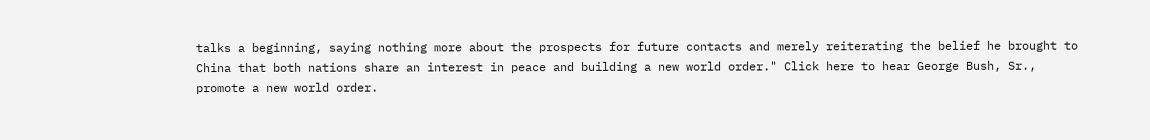talks a beginning, saying nothing more about the prospects for future contacts and merely reiterating the belief he brought to China that both nations share an interest in peace and building a new world order." Click here to hear George Bush, Sr., promote a new world order.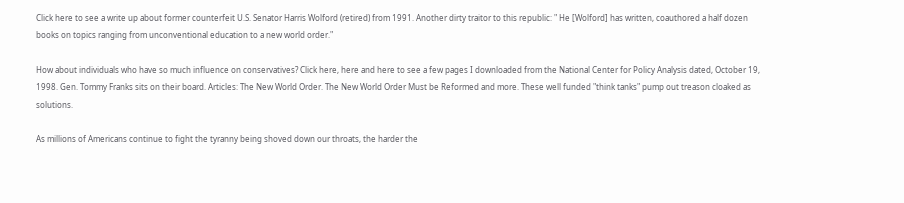Click here to see a write up about former counterfeit U.S. Senator Harris Wolford (retired) from 1991. Another dirty traitor to this republic: " He [Wolford] has written, coauthored a half dozen books on topics ranging from unconventional education to a new world order."

How about individuals who have so much influence on conservatives? Click here, here and here to see a few pages I downloaded from the National Center for Policy Analysis dated, October 19, 1998. Gen. Tommy Franks sits on their board. Articles: The New World Order. The New World Order Must be Reformed and more. These well funded "think tanks" pump out treason cloaked as solutions.

As millions of Americans continue to fight the tyranny being shoved down our throats, the harder the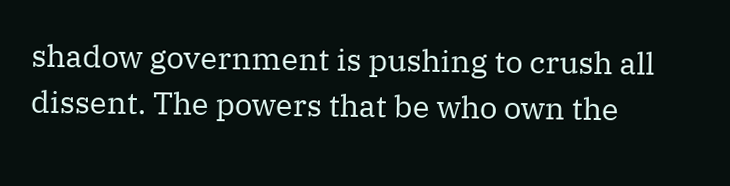shadow government is pushing to crush all dissent. The powers that be who own the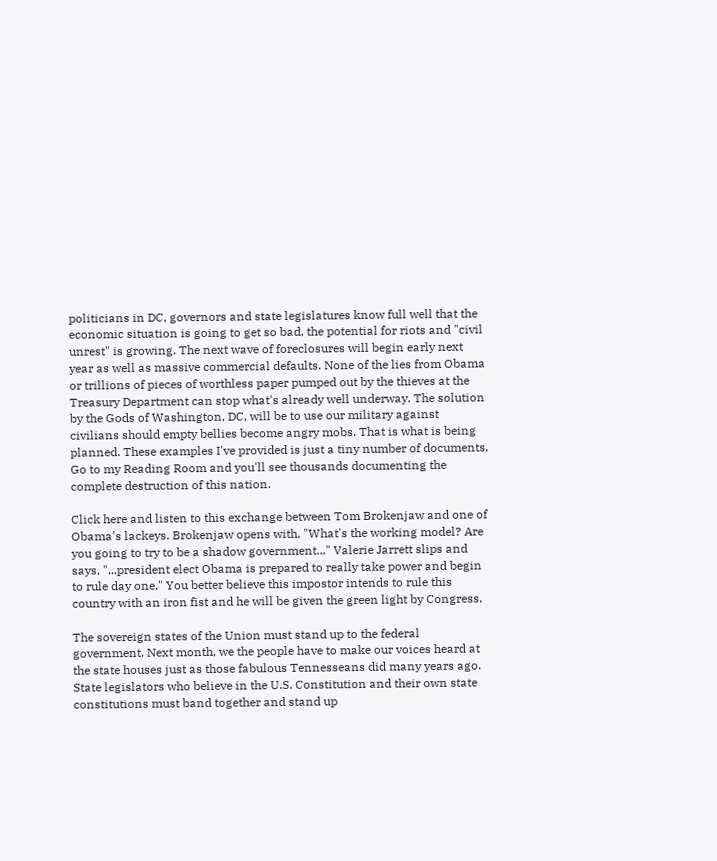politicians in DC, governors and state legislatures know full well that the economic situation is going to get so bad, the potential for riots and "civil unrest" is growing. The next wave of foreclosures will begin early next year as well as massive commercial defaults. None of the lies from Obama or trillions of pieces of worthless paper pumped out by the thieves at the Treasury Department can stop what's already well underway. The solution by the Gods of Washington, DC, will be to use our military against civilians should empty bellies become angry mobs. That is what is being planned. These examples I've provided is just a tiny number of documents. Go to my Reading Room and you'll see thousands documenting the complete destruction of this nation.

Click here and listen to this exchange between Tom Brokenjaw and one of Obama's lackeys. Brokenjaw opens with, "What's the working model? Are you going to try to be a shadow government..." Valerie Jarrett slips and says, "...president elect Obama is prepared to really take power and begin to rule day one." You better believe this impostor intends to rule this country with an iron fist and he will be given the green light by Congress.

The sovereign states of the Union must stand up to the federal government. Next month, we the people have to make our voices heard at the state houses just as those fabulous Tennesseans did many years ago. State legislators who believe in the U.S. Constitution and their own state constitutions must band together and stand up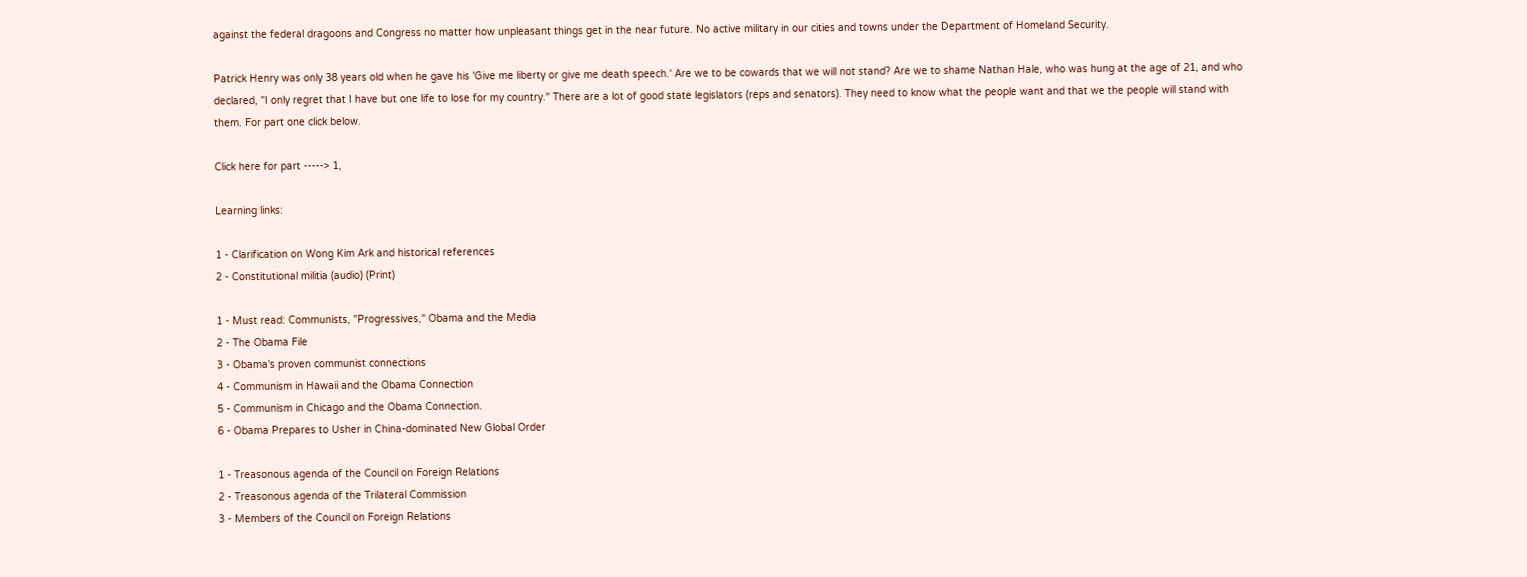against the federal dragoons and Congress no matter how unpleasant things get in the near future. No active military in our cities and towns under the Department of Homeland Security.

Patrick Henry was only 38 years old when he gave his 'Give me liberty or give me death speech.' Are we to be cowards that we will not stand? Are we to shame Nathan Hale, who was hung at the age of 21, and who declared, "I only regret that I have but one life to lose for my country." There are a lot of good state legislators (reps and senators). They need to know what the people want and that we the people will stand with them. For part one click below.

Click here for part -----> 1,

Learning links:

1 - Clarification on Wong Kim Ark and historical references
2 - Constitutional militia (audio) (Print)

1 - Must read: Communists, "Progressives," Obama and the Media
2 - The Obama File
3 - Obama's proven communist connections
4 - Communism in Hawaii and the Obama Connection
5 - Communism in Chicago and the Obama Connection.
6 - Obama Prepares to Usher in China-dominated New Global Order

1 - Treasonous agenda of the Council on Foreign Relations
2 - Treasonous agenda of the Trilateral Commission
3 - Members of the Council on Foreign Relations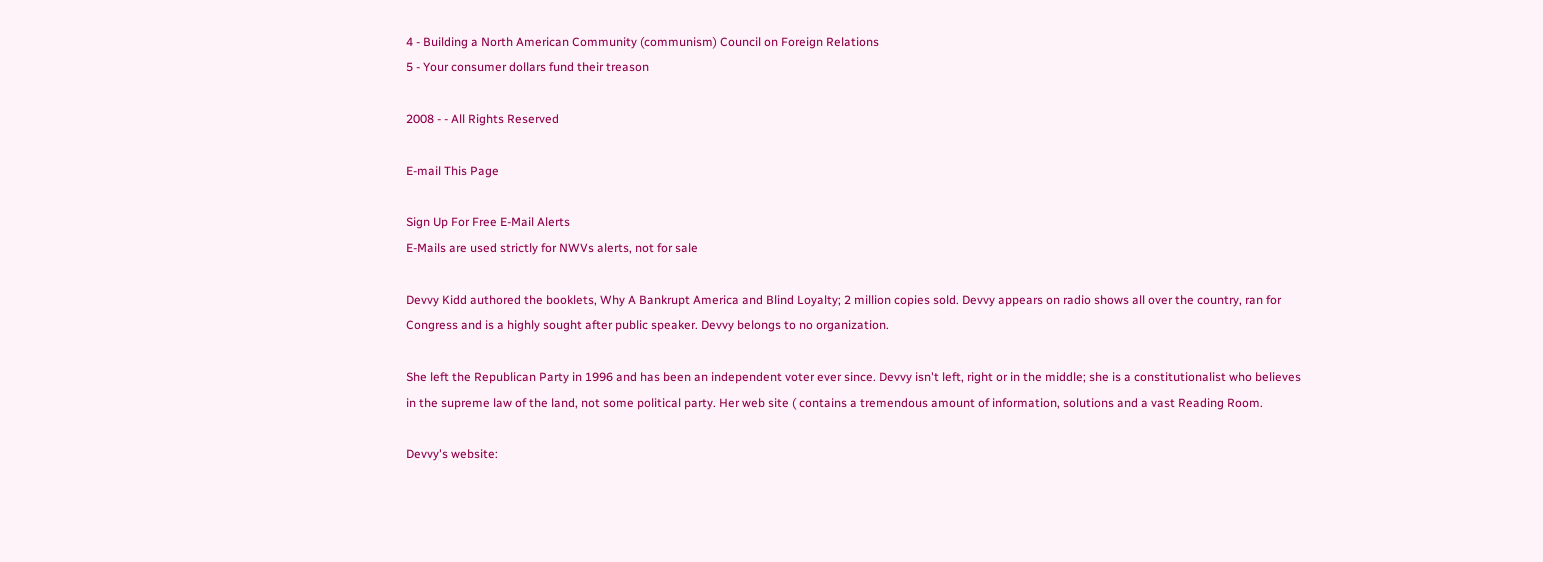4 - Building a North American Community (communism) Council on Foreign Relations
5 - Your consumer dollars fund their treason

2008 - - All Rights Reserved

E-mail This Page

Sign Up For Free E-Mail Alerts
E-Mails are used strictly for NWVs alerts, not for sale

Devvy Kidd authored the booklets, Why A Bankrupt America and Blind Loyalty; 2 million copies sold. Devvy appears on radio shows all over the country, ran for Congress and is a highly sought after public speaker. Devvy belongs to no organization.

She left the Republican Party in 1996 and has been an independent voter ever since. Devvy isn't left, right or in the middle; she is a constitutionalist who believes in the supreme law of the land, not some political party. Her web site ( contains a tremendous amount of information, solutions and a vast Reading Room.

Devvy's website: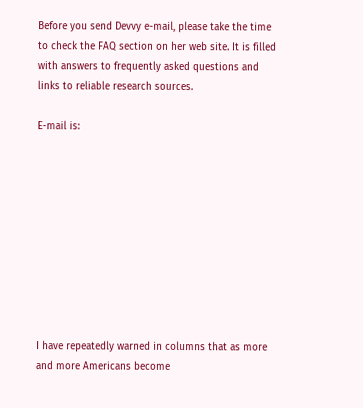Before you send Devvy e-mail, please take the time to check the FAQ section on her web site. It is filled with answers to frequently asked questions and links to reliable research sources.

E-mail is:










I have repeatedly warned in columns that as more and more Americans become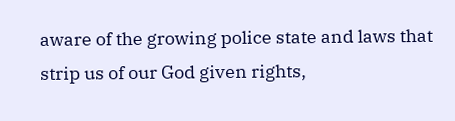aware of the growing police state and laws that strip us of our God given rights,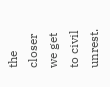the closer we get to civil unrest.